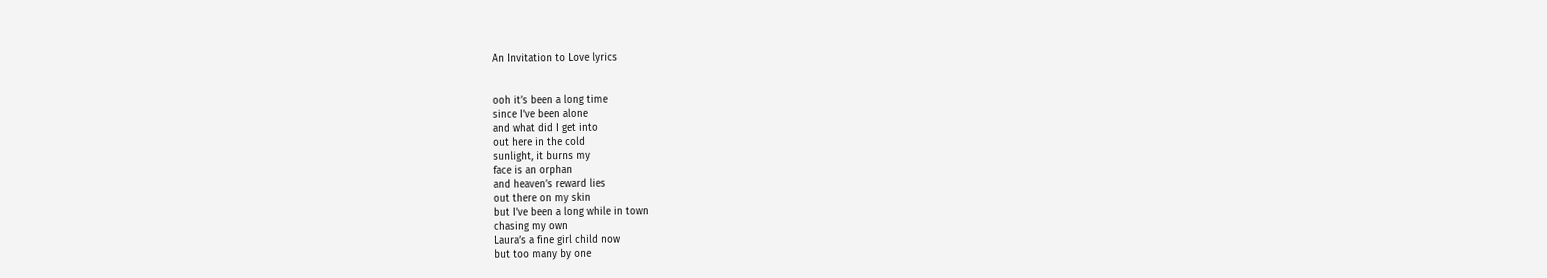An Invitation to Love lyrics


ooh it’s been a long time
since I’ve been alone
and what did I get into
out here in the cold
sunlight, it burns my
face is an orphan
and heaven’s reward lies
out there on my skin
but I’ve been a long while in town
chasing my own
Laura’s a fine girl child now
but too many by one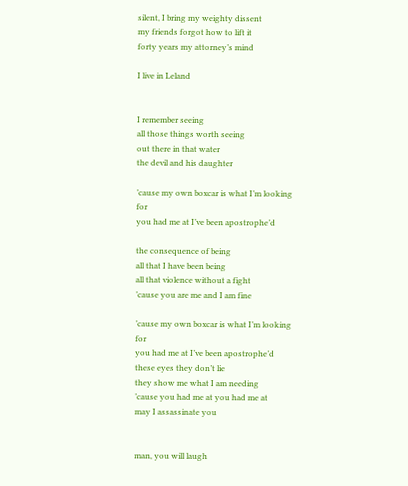silent, I bring my weighty dissent
my friends forgot how to lift it
forty years my attorney’s mind

I live in Leland


I remember seeing
all those things worth seeing
out there in that water
the devil and his daughter

’cause my own boxcar is what I’m looking for
you had me at I’ve been apostrophe’d

the consequence of being
all that I have been being
all that violence without a fight
’cause you are me and I am fine

’cause my own boxcar is what I’m looking for
you had me at I’ve been apostrophe’d
these eyes they don’t lie
they show me what I am needing
’cause you had me at you had me at
may I assassinate you


man, you will laugh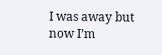I was away but now I’m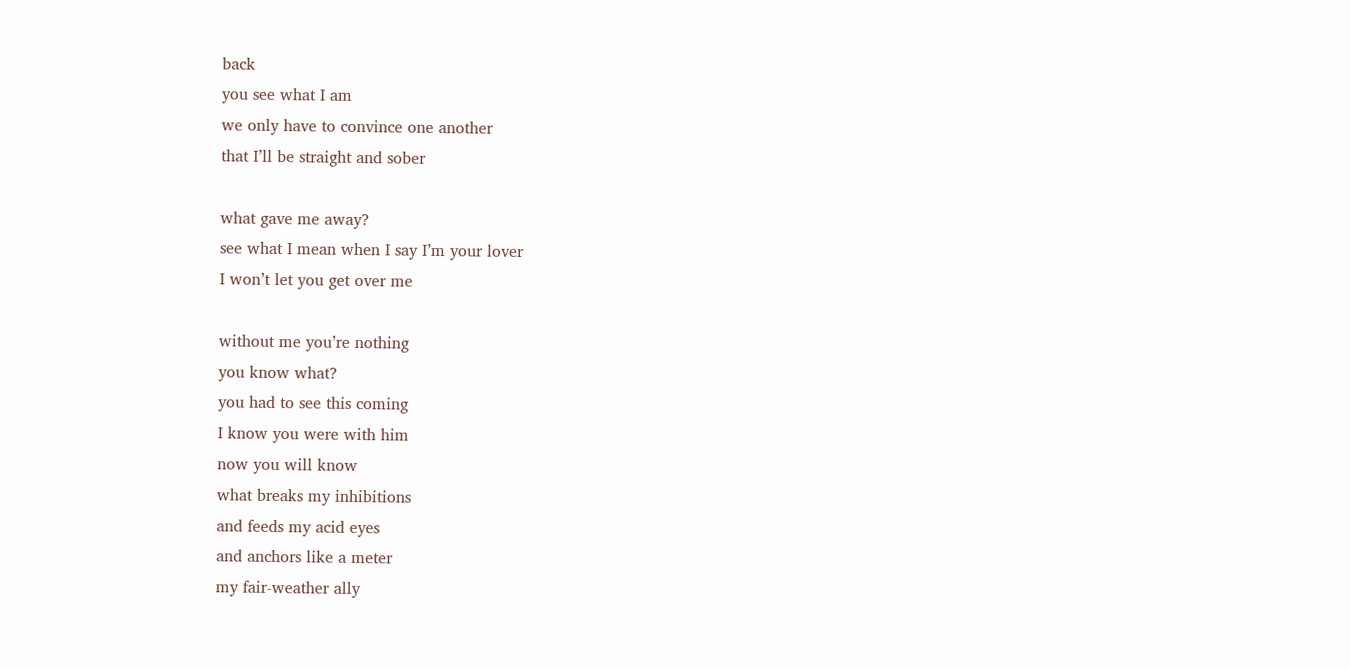back
you see what I am
we only have to convince one another
that I’ll be straight and sober

what gave me away?
see what I mean when I say I’m your lover
I won’t let you get over me

without me you’re nothing
you know what?
you had to see this coming
I know you were with him
now you will know
what breaks my inhibitions
and feeds my acid eyes
and anchors like a meter
my fair-weather ally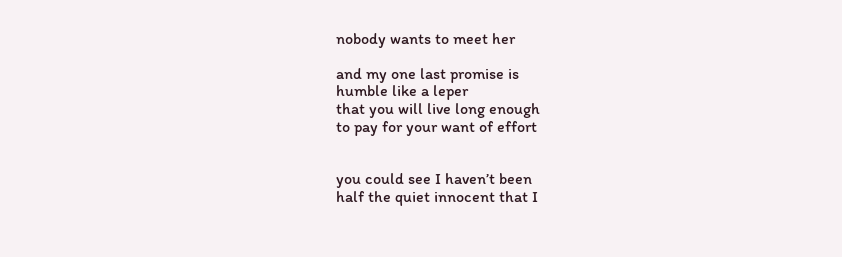nobody wants to meet her

and my one last promise is
humble like a leper
that you will live long enough
to pay for your want of effort


you could see I haven’t been
half the quiet innocent that I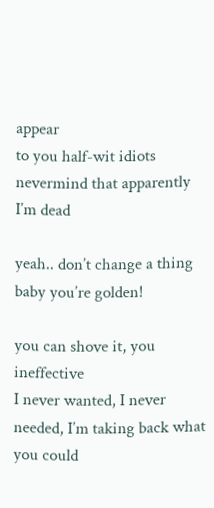appear
to you half-wit idiots
nevermind that apparently I’m dead

yeah.. don’t change a thing baby you’re golden!

you can shove it, you ineffective
I never wanted, I never needed, I’m taking back what you could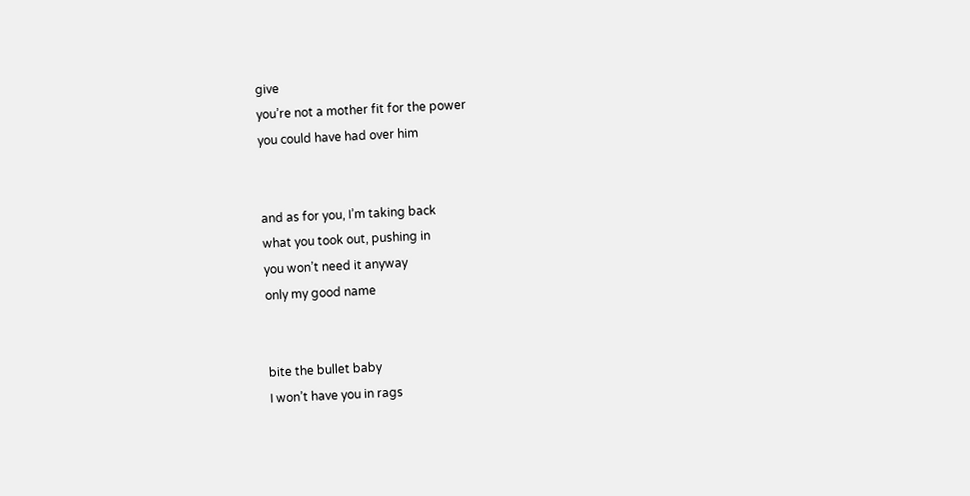give
you’re not a mother fit for the power
you could have had over him


and as for you, I’m taking back
what you took out, pushing in
you won’t need it anyway
only my good name


bite the bullet baby
I won’t have you in rags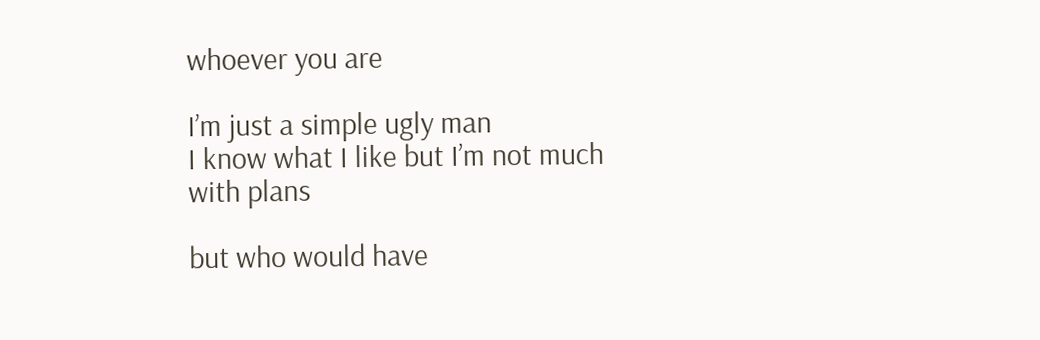whoever you are

I’m just a simple ugly man
I know what I like but I’m not much with plans

but who would have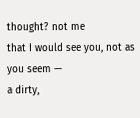thought? not me
that I would see you, not as you seem —
a dirty,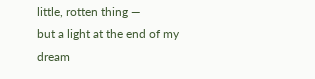little, rotten thing —
but a light at the end of my dream